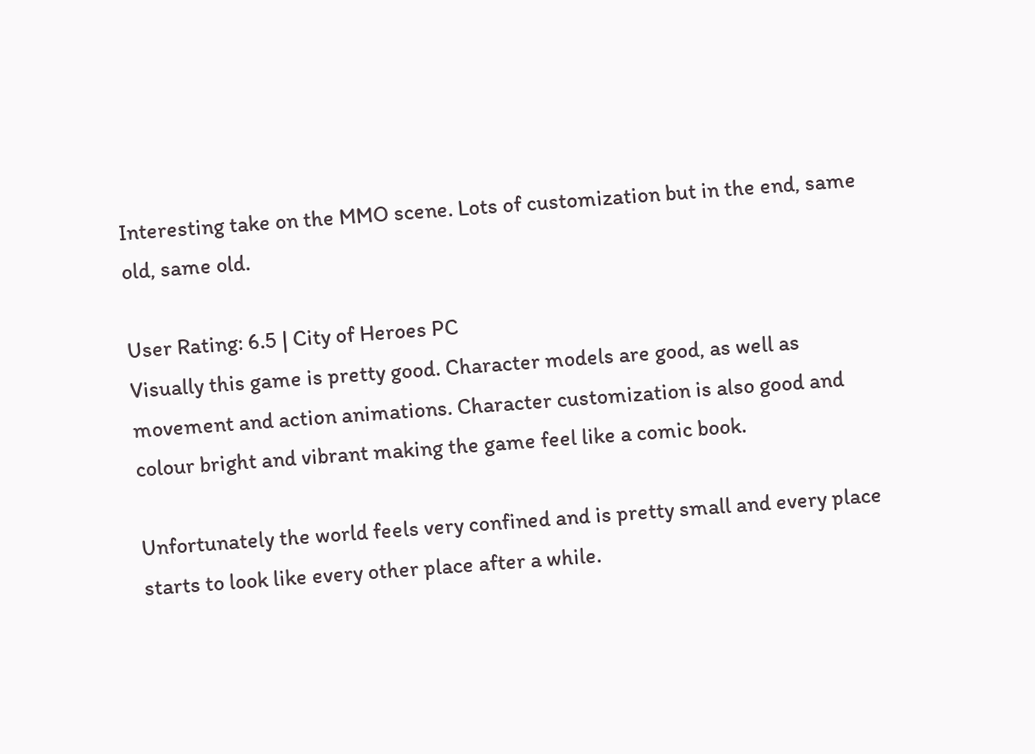Interesting take on the MMO scene. Lots of customization but in the end, same old, same old.

User Rating: 6.5 | City of Heroes PC
Visually this game is pretty good. Character models are good, as well as movement and action animations. Character customization is also good and colour bright and vibrant making the game feel like a comic book.

Unfortunately the world feels very confined and is pretty small and every place starts to look like every other place after a while.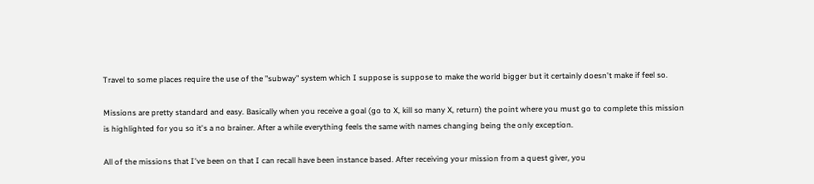Travel to some places require the use of the "subway" system which I suppose is suppose to make the world bigger but it certainly doesn't make if feel so.

Missions are pretty standard and easy. Basically when you receive a goal (go to X, kill so many X, return) the point where you must go to complete this mission is highlighted for you so it's a no brainer. After a while everything feels the same with names changing being the only exception.

All of the missions that I've been on that I can recall have been instance based. After receiving your mission from a quest giver, you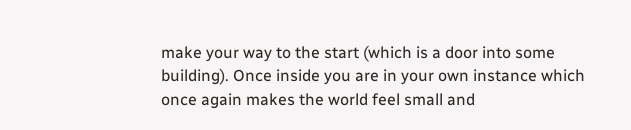make your way to the start (which is a door into some building). Once inside you are in your own instance which once again makes the world feel small and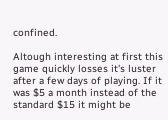confined.

Altough interesting at first this game quickly losses it's luster after a few days of playing. If it was $5 a month instead of the standard $15 it might be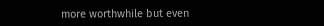more worthwhile but even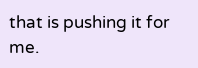that is pushing it for me.